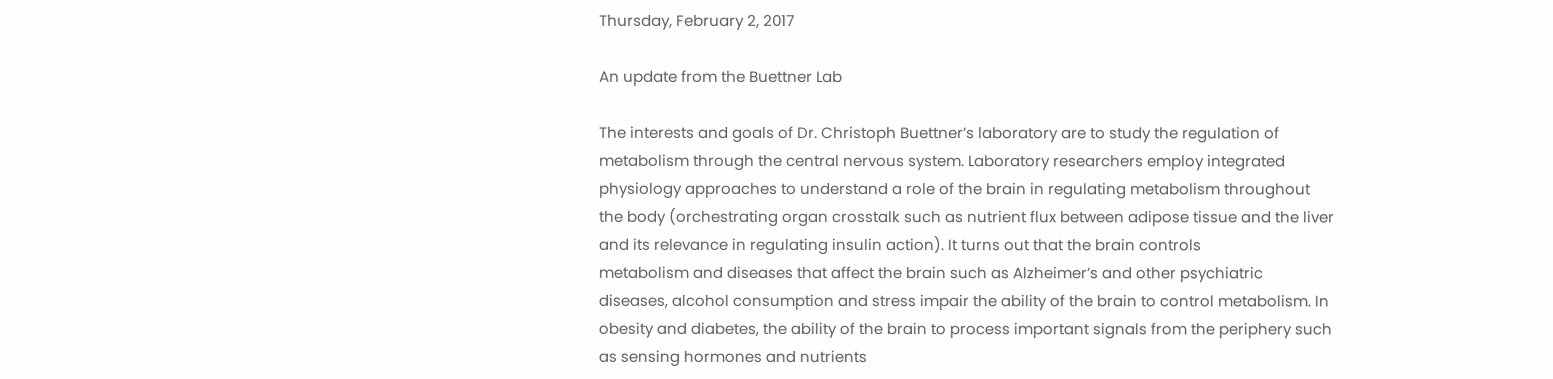Thursday, February 2, 2017

An update from the Buettner Lab

The interests and goals of Dr. Christoph Buettner’s laboratory are to study the regulation of metabolism through the central nervous system. Laboratory researchers employ integrated physiology approaches to understand a role of the brain in regulating metabolism throughout the body (orchestrating organ crosstalk such as nutrient flux between adipose tissue and the liver and its relevance in regulating insulin action). It turns out that the brain controls
metabolism and diseases that affect the brain such as Alzheimer’s and other psychiatric diseases, alcohol consumption and stress impair the ability of the brain to control metabolism. In obesity and diabetes, the ability of the brain to process important signals from the periphery such as sensing hormones and nutrients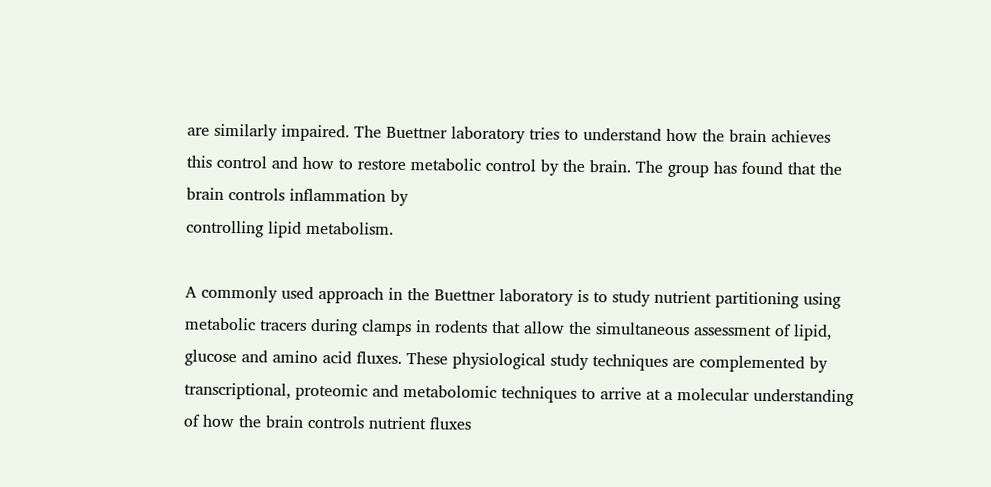are similarly impaired. The Buettner laboratory tries to understand how the brain achieves this control and how to restore metabolic control by the brain. The group has found that the brain controls inflammation by
controlling lipid metabolism.

A commonly used approach in the Buettner laboratory is to study nutrient partitioning using
metabolic tracers during clamps in rodents that allow the simultaneous assessment of lipid, glucose and amino acid fluxes. These physiological study techniques are complemented by transcriptional, proteomic and metabolomic techniques to arrive at a molecular understanding of how the brain controls nutrient fluxes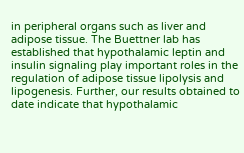in peripheral organs such as liver and adipose tissue. The Buettner lab has established that hypothalamic leptin and insulin signaling play important roles in the regulation of adipose tissue lipolysis and lipogenesis. Further, our results obtained to date indicate that hypothalamic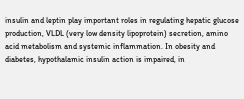insulin and leptin play important roles in regulating hepatic glucose production, VLDL (very low density lipoprotein) secretion, amino acid metabolism and systemic inflammation. In obesity and diabetes, hypothalamic insulin action is impaired, in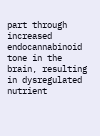part through increased endocannabinoid tone in the brain, resulting in dysregulated
nutrient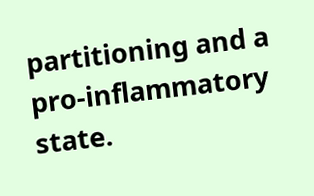partitioning and a pro-inflammatory state.